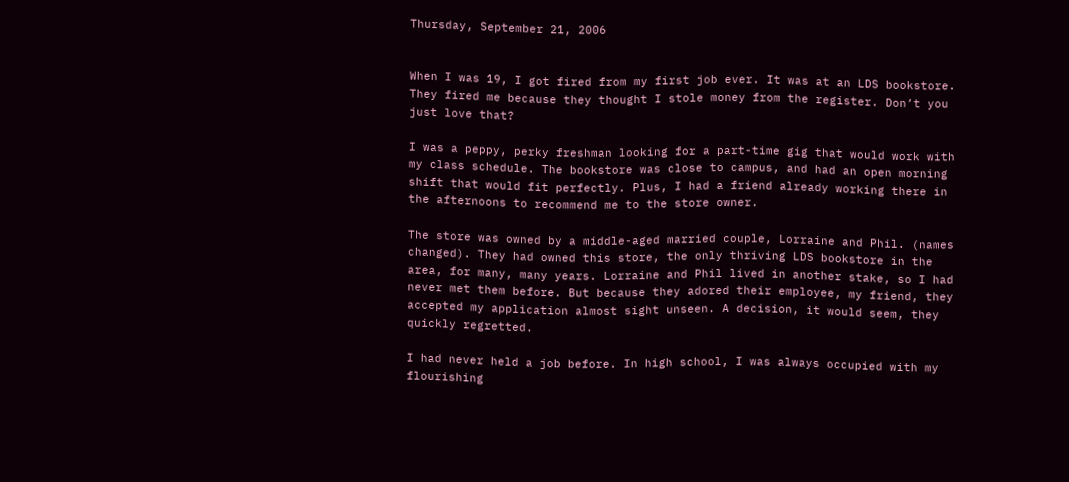Thursday, September 21, 2006


When I was 19, I got fired from my first job ever. It was at an LDS bookstore. They fired me because they thought I stole money from the register. Don’t you just love that?

I was a peppy, perky freshman looking for a part-time gig that would work with my class schedule. The bookstore was close to campus, and had an open morning shift that would fit perfectly. Plus, I had a friend already working there in the afternoons to recommend me to the store owner.

The store was owned by a middle-aged married couple, Lorraine and Phil. (names changed). They had owned this store, the only thriving LDS bookstore in the area, for many, many years. Lorraine and Phil lived in another stake, so I had never met them before. But because they adored their employee, my friend, they accepted my application almost sight unseen. A decision, it would seem, they quickly regretted.

I had never held a job before. In high school, I was always occupied with my flourishing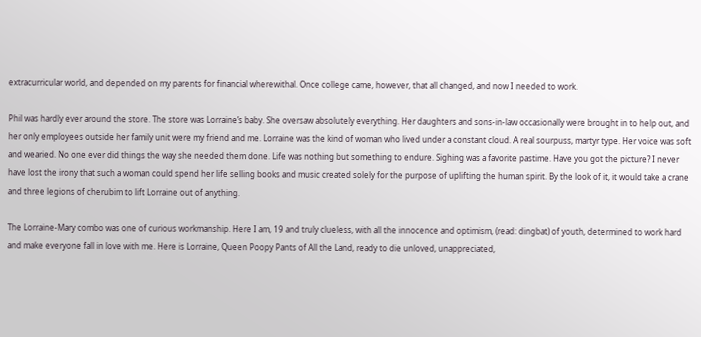extracurricular world, and depended on my parents for financial wherewithal. Once college came, however, that all changed, and now I needed to work.

Phil was hardly ever around the store. The store was Lorraine’s baby. She oversaw absolutely everything. Her daughters and sons-in-law occasionally were brought in to help out, and her only employees outside her family unit were my friend and me. Lorraine was the kind of woman who lived under a constant cloud. A real sourpuss, martyr type. Her voice was soft and wearied. No one ever did things the way she needed them done. Life was nothing but something to endure. Sighing was a favorite pastime. Have you got the picture? I never have lost the irony that such a woman could spend her life selling books and music created solely for the purpose of uplifting the human spirit. By the look of it, it would take a crane and three legions of cherubim to lift Lorraine out of anything.

The Lorraine-Mary combo was one of curious workmanship. Here I am, 19 and truly clueless, with all the innocence and optimism, (read: dingbat) of youth, determined to work hard and make everyone fall in love with me. Here is Lorraine, Queen Poopy Pants of All the Land, ready to die unloved, unappreciated,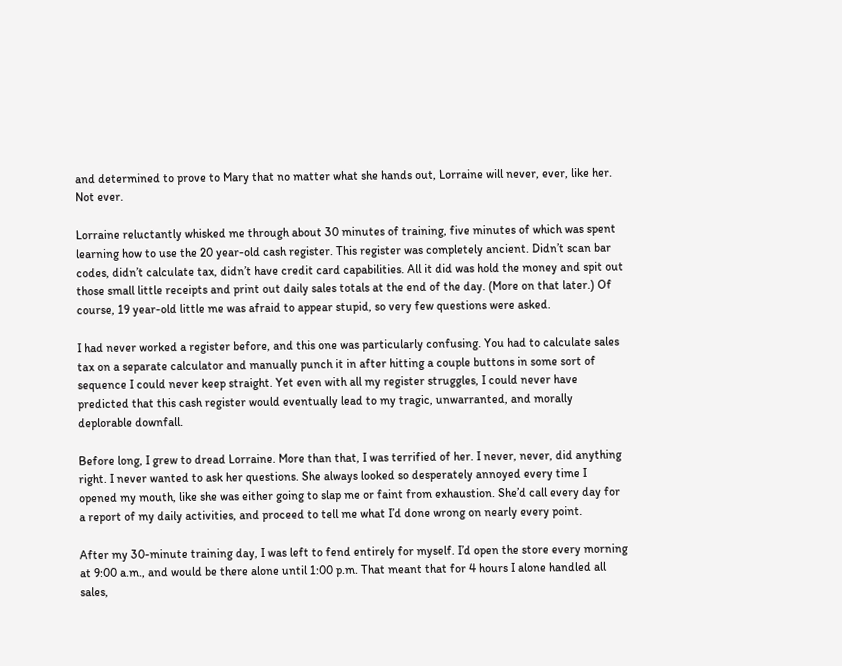and determined to prove to Mary that no matter what she hands out, Lorraine will never, ever, like her. Not ever.

Lorraine reluctantly whisked me through about 30 minutes of training, five minutes of which was spent learning how to use the 20 year-old cash register. This register was completely ancient. Didn’t scan bar codes, didn’t calculate tax, didn’t have credit card capabilities. All it did was hold the money and spit out those small little receipts and print out daily sales totals at the end of the day. (More on that later.) Of course, 19 year-old little me was afraid to appear stupid, so very few questions were asked.

I had never worked a register before, and this one was particularly confusing. You had to calculate sales tax on a separate calculator and manually punch it in after hitting a couple buttons in some sort of sequence I could never keep straight. Yet even with all my register struggles, I could never have predicted that this cash register would eventually lead to my tragic, unwarranted, and morally deplorable downfall.

Before long, I grew to dread Lorraine. More than that, I was terrified of her. I never, never, did anything right. I never wanted to ask her questions. She always looked so desperately annoyed every time I opened my mouth, like she was either going to slap me or faint from exhaustion. She’d call every day for a report of my daily activities, and proceed to tell me what I’d done wrong on nearly every point.

After my 30-minute training day, I was left to fend entirely for myself. I’d open the store every morning at 9:00 a.m., and would be there alone until 1:00 p.m. That meant that for 4 hours I alone handled all sales,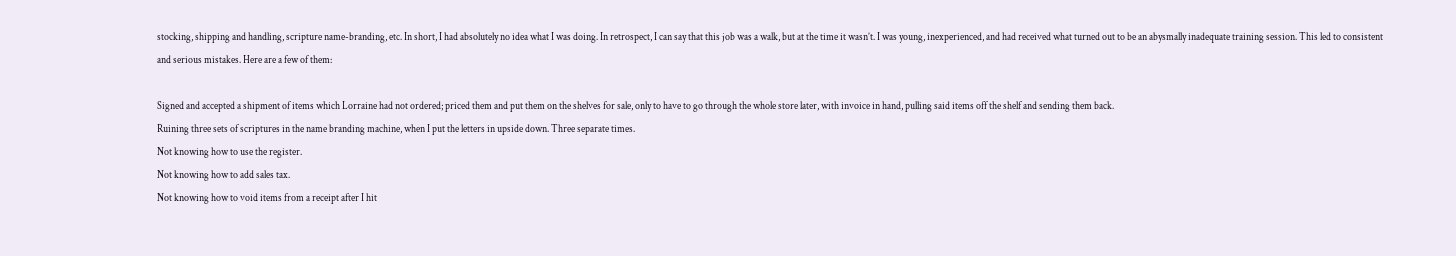stocking, shipping and handling, scripture name-branding, etc. In short, I had absolutely no idea what I was doing. In retrospect, I can say that this job was a walk, but at the time it wasn’t. I was young, inexperienced, and had received what turned out to be an abysmally inadequate training session. This led to consistent and serious mistakes. Here are a few of them:

Signed and accepted a shipment of items which Lorraine had not ordered; priced them and put them on the shelves for sale, only to have to go through the whole store later, with invoice in hand, pulling said items off the shelf and sending them back.
Ruining three sets of scriptures in the name branding machine, when I put the letters in upside down. Three separate times.
Not knowing how to use the register.
Not knowing how to add sales tax.
Not knowing how to void items from a receipt after I hit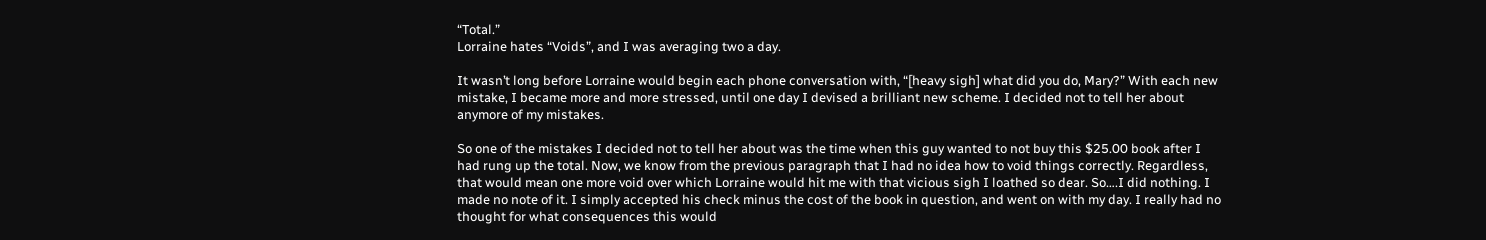“Total.”
Lorraine hates “Voids”, and I was averaging two a day.

It wasn’t long before Lorraine would begin each phone conversation with, “[heavy sigh] what did you do, Mary?” With each new mistake, I became more and more stressed, until one day I devised a brilliant new scheme. I decided not to tell her about anymore of my mistakes.

So one of the mistakes I decided not to tell her about was the time when this guy wanted to not buy this $25.00 book after I had rung up the total. Now, we know from the previous paragraph that I had no idea how to void things correctly. Regardless, that would mean one more void over which Lorraine would hit me with that vicious sigh I loathed so dear. So….I did nothing. I made no note of it. I simply accepted his check minus the cost of the book in question, and went on with my day. I really had no thought for what consequences this would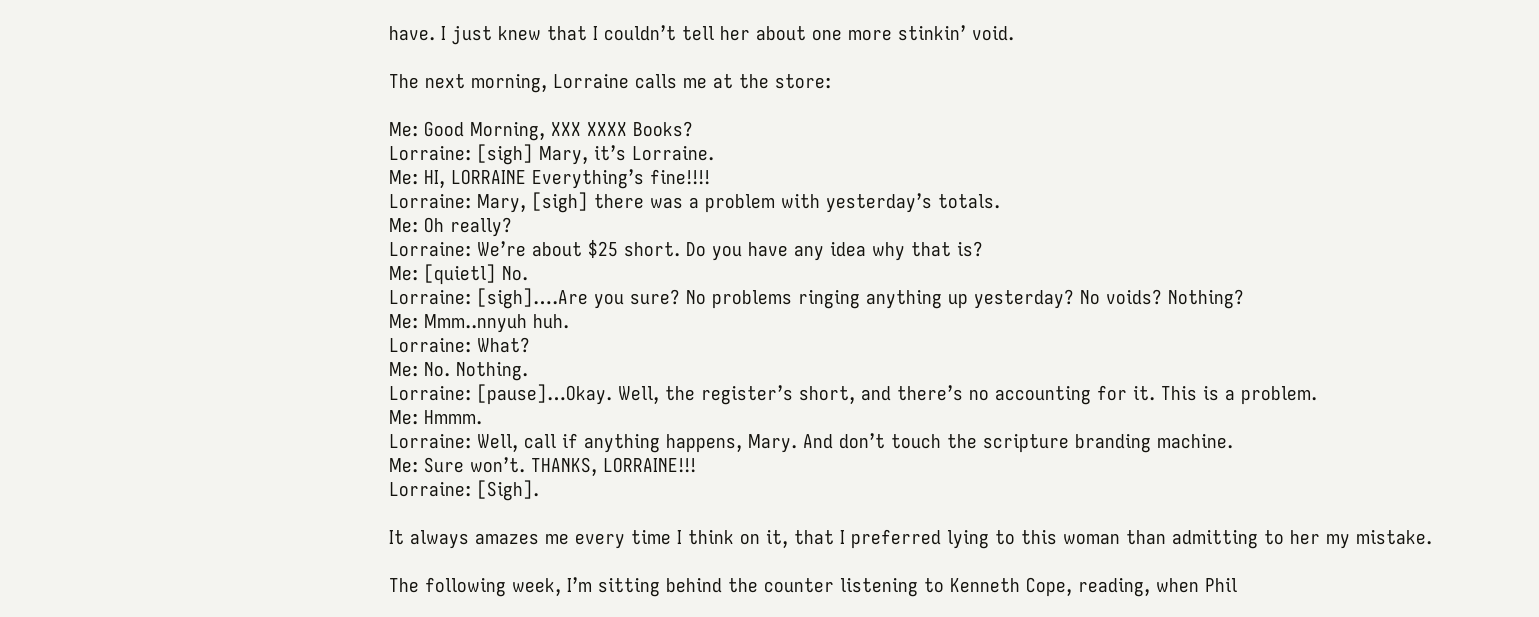have. I just knew that I couldn’t tell her about one more stinkin’ void.

The next morning, Lorraine calls me at the store:

Me: Good Morning, XXX XXXX Books?
Lorraine: [sigh] Mary, it’s Lorraine.
Me: HI, LORRAINE Everything’s fine!!!!
Lorraine: Mary, [sigh] there was a problem with yesterday’s totals.
Me: Oh really?
Lorraine: We’re about $25 short. Do you have any idea why that is?
Me: [quietl] No.
Lorraine: [sigh]….Are you sure? No problems ringing anything up yesterday? No voids? Nothing?
Me: Mmm..nnyuh huh.
Lorraine: What?
Me: No. Nothing.
Lorraine: [pause]…Okay. Well, the register’s short, and there’s no accounting for it. This is a problem.
Me: Hmmm.
Lorraine: Well, call if anything happens, Mary. And don’t touch the scripture branding machine.
Me: Sure won’t. THANKS, LORRAINE!!!
Lorraine: [Sigh].

It always amazes me every time I think on it, that I preferred lying to this woman than admitting to her my mistake.

The following week, I’m sitting behind the counter listening to Kenneth Cope, reading, when Phil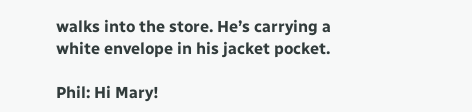walks into the store. He’s carrying a white envelope in his jacket pocket.

Phil: Hi Mary!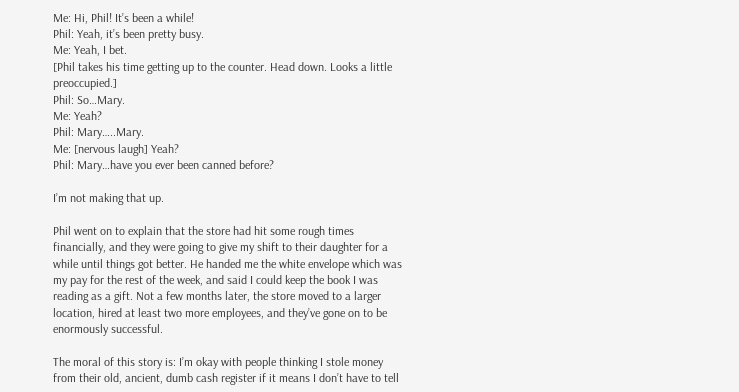Me: Hi, Phil! It’s been a while!
Phil: Yeah, it’s been pretty busy.
Me: Yeah, I bet.
[Phil takes his time getting up to the counter. Head down. Looks a little preoccupied.]
Phil: So…Mary.
Me: Yeah?
Phil: Mary…..Mary.
Me: [nervous laugh] Yeah?
Phil: Mary…have you ever been canned before?

I’m not making that up.

Phil went on to explain that the store had hit some rough times financially, and they were going to give my shift to their daughter for a while until things got better. He handed me the white envelope which was my pay for the rest of the week, and said I could keep the book I was reading as a gift. Not a few months later, the store moved to a larger location, hired at least two more employees, and they’ve gone on to be enormously successful.

The moral of this story is: I’m okay with people thinking I stole money from their old, ancient, dumb cash register if it means I don’t have to tell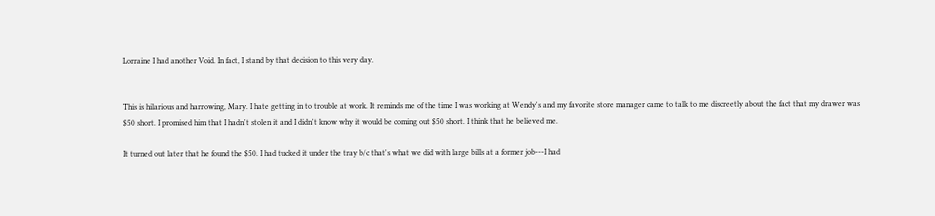Lorraine I had another Void. In fact, I stand by that decision to this very day.


This is hilarious and harrowing, Mary. I hate getting in to trouble at work. It reminds me of the time I was working at Wendy's and my favorite store manager came to talk to me discreetly about the fact that my drawer was $50 short. I promised him that I hadn't stolen it and I didn't know why it would be coming out $50 short. I think that he believed me.

It turned out later that he found the $50. I had tucked it under the tray b/c that's what we did with large bills at a former job---I had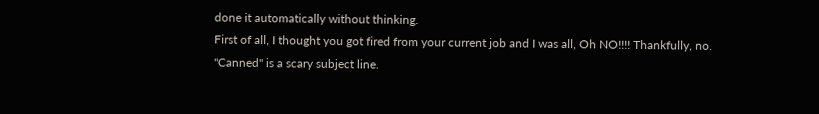done it automatically without thinking.
First of all, I thought you got fired from your current job and I was all, Oh NO!!!! Thankfully, no. "Canned" is a scary subject line.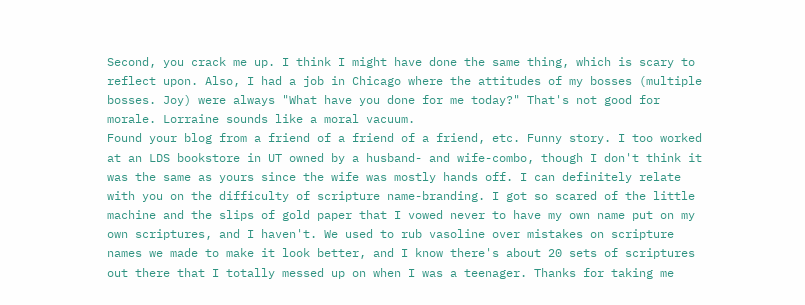Second, you crack me up. I think I might have done the same thing, which is scary to reflect upon. Also, I had a job in Chicago where the attitudes of my bosses (multiple bosses. Joy) were always "What have you done for me today?" That's not good for morale. Lorraine sounds like a moral vacuum.
Found your blog from a friend of a friend of a friend, etc. Funny story. I too worked at an LDS bookstore in UT owned by a husband- and wife-combo, though I don't think it was the same as yours since the wife was mostly hands off. I can definitely relate with you on the difficulty of scripture name-branding. I got so scared of the little machine and the slips of gold paper that I vowed never to have my own name put on my own scriptures, and I haven't. We used to rub vasoline over mistakes on scripture names we made to make it look better, and I know there's about 20 sets of scriptures out there that I totally messed up on when I was a teenager. Thanks for taking me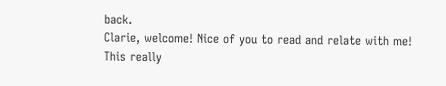back.
Clarie, welcome! Nice of you to read and relate with me!
This really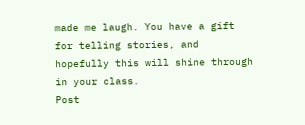made me laugh. You have a gift for telling stories, and hopefully this will shine through in your class.
Post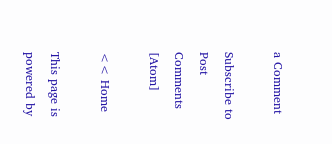a Comment

Subscribe to Post Comments [Atom]

<< Home

This page is powered by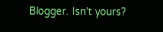Blogger. Isn't yours?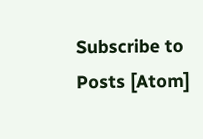Subscribe to Posts [Atom]